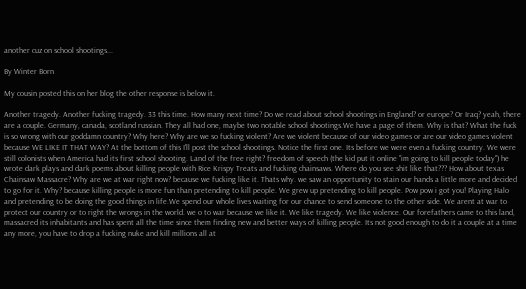another cuz on school shootings...

By Winter Born

My cousin posted this on her blog the other response is below it.

Another tragedy. Another fucking tragedy. 33 this time. How many next time? Do we read about school shootings in England? or europe? Or Iraq? yeah, there are a couple. Germany, canada, scotland russian. They all had one, maybe two notable school shootings.We have a page of them. Why is that? What the fuck is so wrong with our goddamn country? Why here? Why are we so fucking violent? Are we violent because of our video games or are our video games violent because WE LIKE IT THAT WAY? At the bottom of this I'll post the school shootings. Notice the first one. Its before we were even a fucking country. We were still colonists when America had its first school shooting. Land of the free right? freedom of speech (the kid put it online "im going to kill people today") he wrote dark plays and dark poems about killing people with Rice Krispy Treats and fucking chainsaws. Where do you see shit like that??? How about texas Chainsaw Massacre? Why are we at war right now? because we fucking like it. Thats why. we saw an opportunity to stain our hands a little more and decided to go for it. Why? because killing people is more fun than pretending to kill people. We grew up pretending to kill people. Pow pow i got you! Playing Halo and pretending to be doing the good things in life.We spend our whole lives waiting for our chance to send someone to the other side. We arent at war to protect our country or to right the wrongs in the world. we o to war because we like it. We like tragedy. We like violence. Our forefathers came to this land, massacred its inhabitants and has spent all the time since them finding new and better ways of killing people. Its not good enough to do it a couple at a time any more, you have to drop a fucking nuke and kill millions all at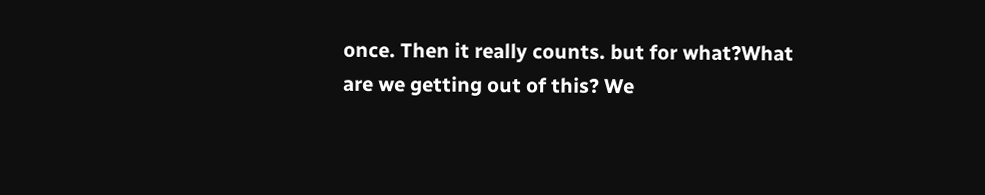once. Then it really counts. but for what?What are we getting out of this? We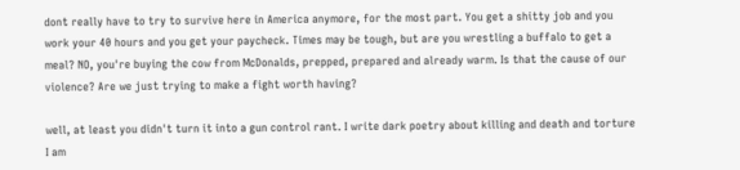dont really have to try to survive here in America anymore, for the most part. You get a shitty job and you work your 40 hours and you get your paycheck. Times may be tough, but are you wrestling a buffalo to get a meal? NO, you're buying the cow from McDonalds, prepped, prepared and already warm. Is that the cause of our violence? Are we just trying to make a fight worth having?

well, at least you didn't turn it into a gun control rant. I write dark poetry about killing and death and torture I am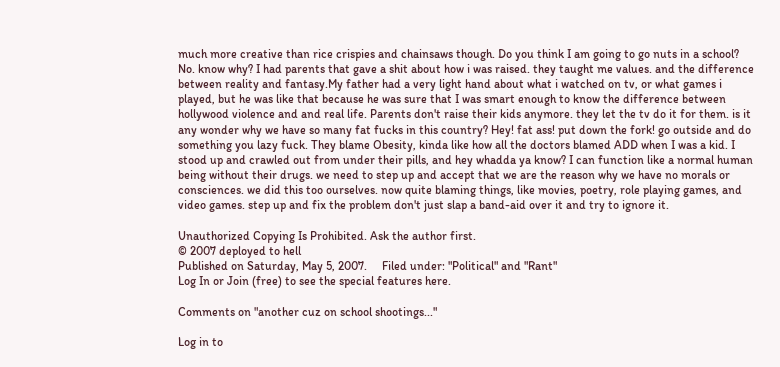much more creative than rice crispies and chainsaws though. Do you think I am going to go nuts in a school? No. know why? I had parents that gave a shit about how i was raised. they taught me values. and the difference between reality and fantasy.My father had a very light hand about what i watched on tv, or what games i played, but he was like that because he was sure that I was smart enough to know the difference between hollywood violence and and real life. Parents don't raise their kids anymore. they let the tv do it for them. is it any wonder why we have so many fat fucks in this country? Hey! fat ass! put down the fork! go outside and do something you lazy fuck. They blame Obesity, kinda like how all the doctors blamed ADD when I was a kid. I stood up and crawled out from under their pills, and hey whadda ya know? I can function like a normal human being without their drugs. we need to step up and accept that we are the reason why we have no morals or consciences. we did this too ourselves. now quite blaming things, like movies, poetry, role playing games, and video games. step up and fix the problem don't just slap a band-aid over it and try to ignore it.

Unauthorized Copying Is Prohibited. Ask the author first.
© 2007 deployed to hell
Published on Saturday, May 5, 2007.     Filed under: "Political" and "Rant"
Log In or Join (free) to see the special features here.

Comments on "another cuz on school shootings..."

Log in to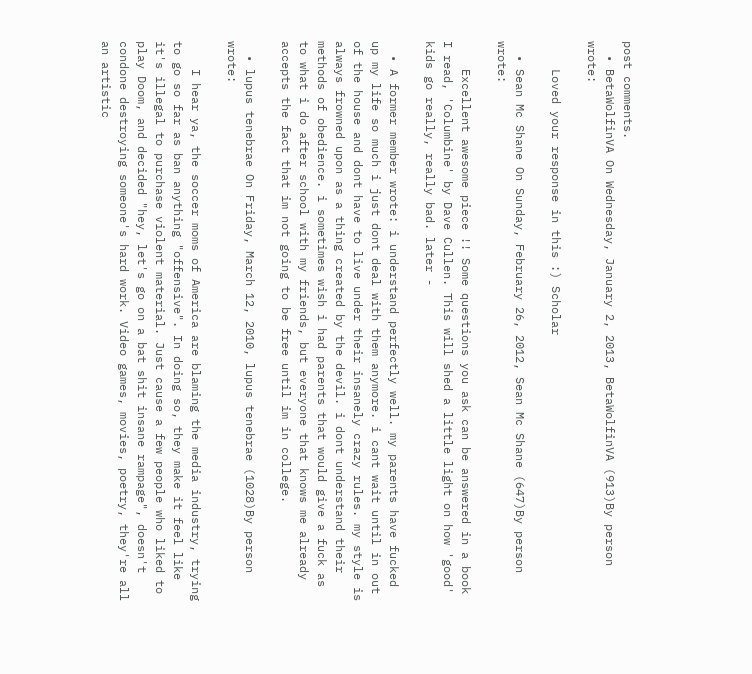post comments.
  • BetaWolfinVA On Wednesday, January 2, 2013, BetaWolfinVA (913)By person wrote:

    Loved your response in this :) Scholar

  • Sean Mc Shane On Sunday, February 26, 2012, Sean Mc Shane (647)By person wrote:

    Excellent awesome piece !! Some questions you ask can be answered in a book I read, 'Columbine' by Dave Cullen. This will shed a little light on how 'good' kids go really, really bad. later -

  • A former member wrote: i understand perfectly well. my parents have fucked up my life so much i just dont deal with them anymore. i cant wait until in out of the house and dont have to live under their insanely crazy rules. my style is always frowned upon as a thing created by the devil. i dont understand their methods of obedience. i sometimes wish i had parents that would give a fuck as to what i do after school with my friends, but everyone that knows me already accepts the fact that im not going to be free until im in college.

  • lupus tenebrae On Friday, March 12, 2010, lupus tenebrae (1028)By person wrote:

    I hear ya, the soccer moms of America are blaming the media industry, trying to go so far as ban anything "offensive". In doing so, they make it feel like it's illegal to purchase violent material. Just cause a few people who liked to play Doom, and decided "hey, let's go on a bat shit insane rampage", doesn't condone destroying someone's hard work. Video games, movies, poetry, they're all an artistic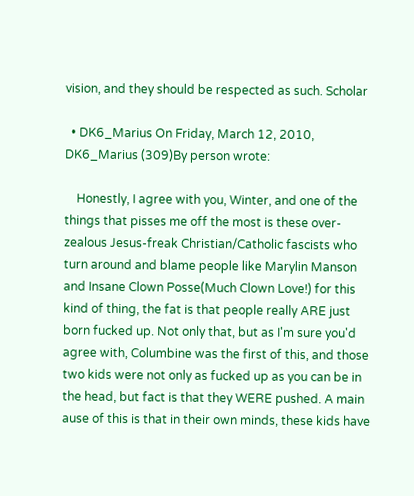vision, and they should be respected as such. Scholar

  • DK6_Marius On Friday, March 12, 2010, DK6_Marius (309)By person wrote:

    Honestly, I agree with you, Winter, and one of the things that pisses me off the most is these over-zealous Jesus-freak Christian/Catholic fascists who turn around and blame people like Marylin Manson and Insane Clown Posse(Much Clown Love!) for this kind of thing, the fat is that people really ARE just born fucked up. Not only that, but as I'm sure you'd agree with, Columbine was the first of this, and those two kids were not only as fucked up as you can be in the head, but fact is that they WERE pushed. A main ause of this is that in their own minds, these kids have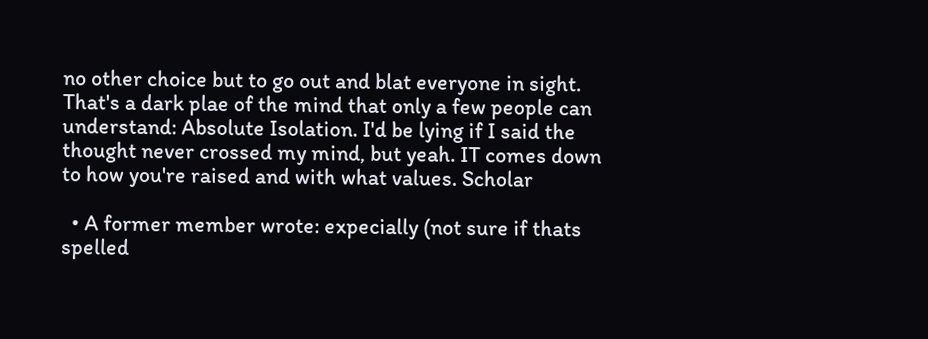no other choice but to go out and blat everyone in sight. That's a dark plae of the mind that only a few people can understand: Absolute Isolation. I'd be lying if I said the thought never crossed my mind, but yeah. IT comes down to how you're raised and with what values. Scholar

  • A former member wrote: expecially (not sure if thats spelled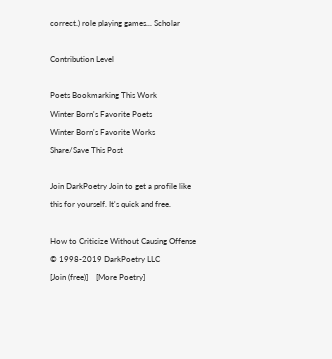correct.) role playing games... Scholar

Contribution Level

Poets Bookmarking This Work
Winter Born's Favorite Poets
Winter Born's Favorite Works
Share/Save This Post

Join DarkPoetry Join to get a profile like this for yourself. It's quick and free.

How to Criticize Without Causing Offense
© 1998-2019 DarkPoetry LLC
[Join (free)]    [More Poetry]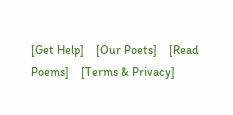[Get Help]    [Our Poets]    [Read Poems]    [Terms & Privacy]